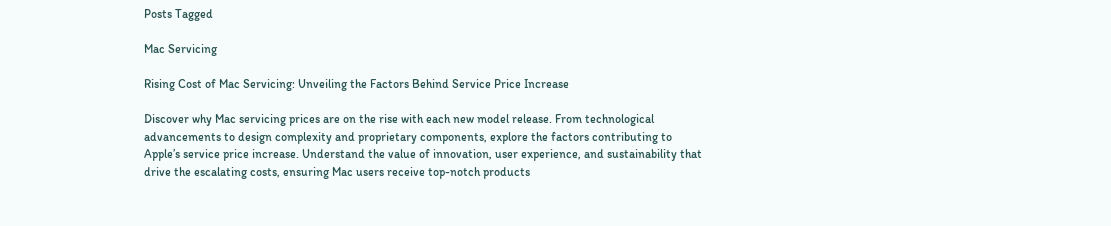Posts Tagged

Mac Servicing

Rising Cost of Mac Servicing: Unveiling the Factors Behind Service Price Increase

Discover why Mac servicing prices are on the rise with each new model release. From technological advancements to design complexity and proprietary components, explore the factors contributing to Apple’s service price increase. Understand the value of innovation, user experience, and sustainability that drive the escalating costs, ensuring Mac users receive top-notch products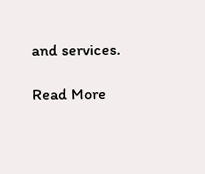and services.

Read More